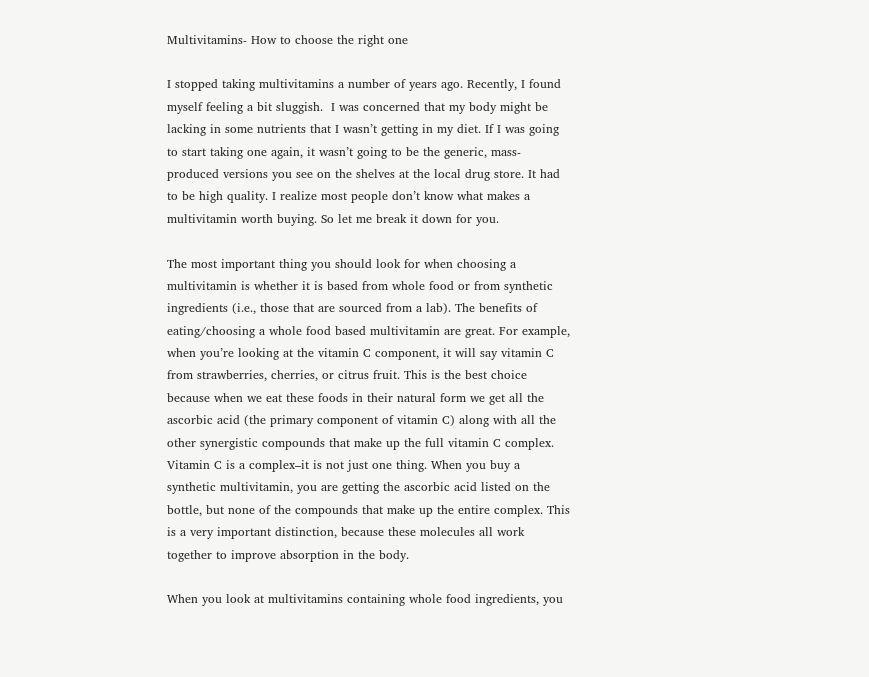Multivitamins- How to choose the right one

I stopped taking multivitamins a number of years ago. Recently, I found myself feeling a bit sluggish.  I was concerned that my body might be lacking in some nutrients that I wasn’t getting in my diet. If I was going to start taking one again, it wasn’t going to be the generic, mass-produced versions you see on the shelves at the local drug store. It had to be high quality. I realize most people don’t know what makes a multivitamin worth buying. So let me break it down for you.

The most important thing you should look for when choosing a multivitamin is whether it is based from whole food or from synthetic ingredients (i.e., those that are sourced from a lab). The benefits of eating/choosing a whole food based multivitamin are great. For example, when you’re looking at the vitamin C component, it will say vitamin C from strawberries, cherries, or citrus fruit. This is the best choice because when we eat these foods in their natural form we get all the ascorbic acid (the primary component of vitamin C) along with all the other synergistic compounds that make up the full vitamin C complex. Vitamin C is a complex–it is not just one thing. When you buy a synthetic multivitamin, you are getting the ascorbic acid listed on the bottle, but none of the compounds that make up the entire complex. This is a very important distinction, because these molecules all work together to improve absorption in the body.

When you look at multivitamins containing whole food ingredients, you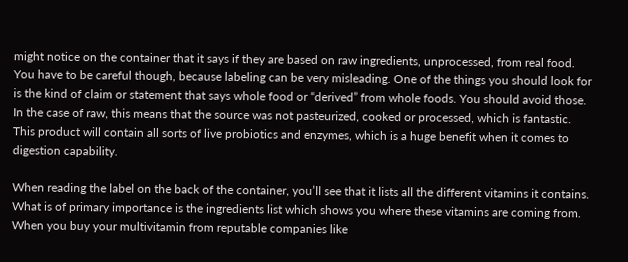might notice on the container that it says if they are based on raw ingredients, unprocessed, from real food. You have to be careful though, because labeling can be very misleading. One of the things you should look for is the kind of claim or statement that says whole food or “derived” from whole foods. You should avoid those.  In the case of raw, this means that the source was not pasteurized, cooked or processed, which is fantastic. This product will contain all sorts of live probiotics and enzymes, which is a huge benefit when it comes to digestion capability.

When reading the label on the back of the container, you’ll see that it lists all the different vitamins it contains.  What is of primary importance is the ingredients list which shows you where these vitamins are coming from. When you buy your multivitamin from reputable companies like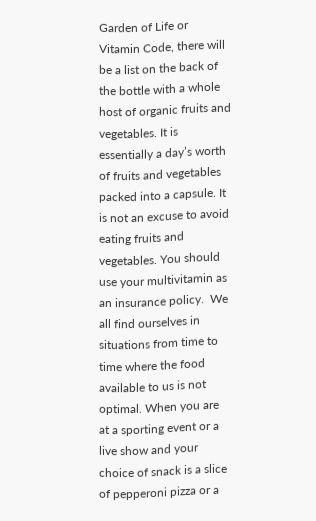Garden of Life or Vitamin Code, there will be a list on the back of the bottle with a whole host of organic fruits and vegetables. It is essentially a day’s worth of fruits and vegetables packed into a capsule. It is not an excuse to avoid eating fruits and vegetables. You should use your multivitamin as an insurance policy.  We all find ourselves in situations from time to time where the food available to us is not optimal. When you are at a sporting event or a live show and your choice of snack is a slice of pepperoni pizza or a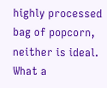highly processed bag of popcorn, neither is ideal. What a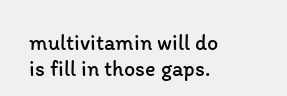multivitamin will do is fill in those gaps.